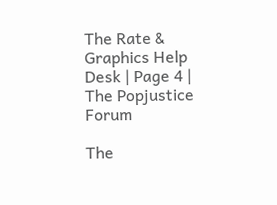The Rate & Graphics Help Desk | Page 4 | The Popjustice Forum

The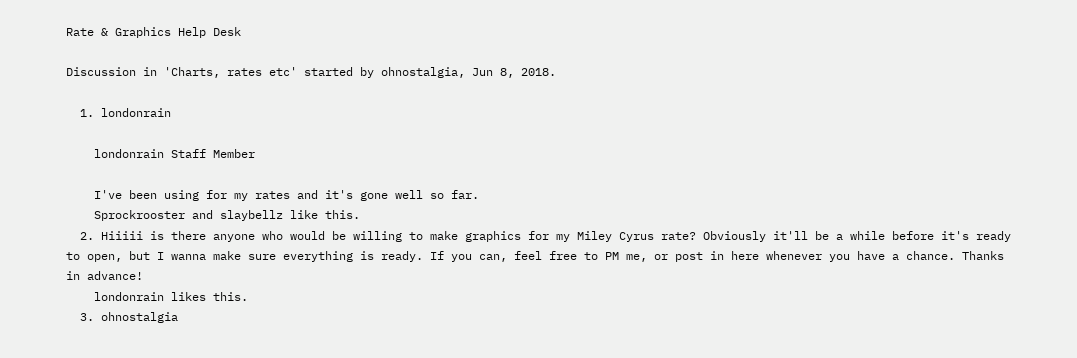Rate & Graphics Help Desk

Discussion in 'Charts, rates etc' started by ohnostalgia, Jun 8, 2018.

  1. londonrain

    londonrain Staff Member

    I've been using for my rates and it's gone well so far.
    Sprockrooster and slaybellz like this.
  2. Hiiiii is there anyone who would be willing to make graphics for my Miley Cyrus rate? Obviously it'll be a while before it's ready to open, but I wanna make sure everything is ready. If you can, feel free to PM me, or post in here whenever you have a chance. Thanks in advance!
    londonrain likes this.
  3. ohnostalgia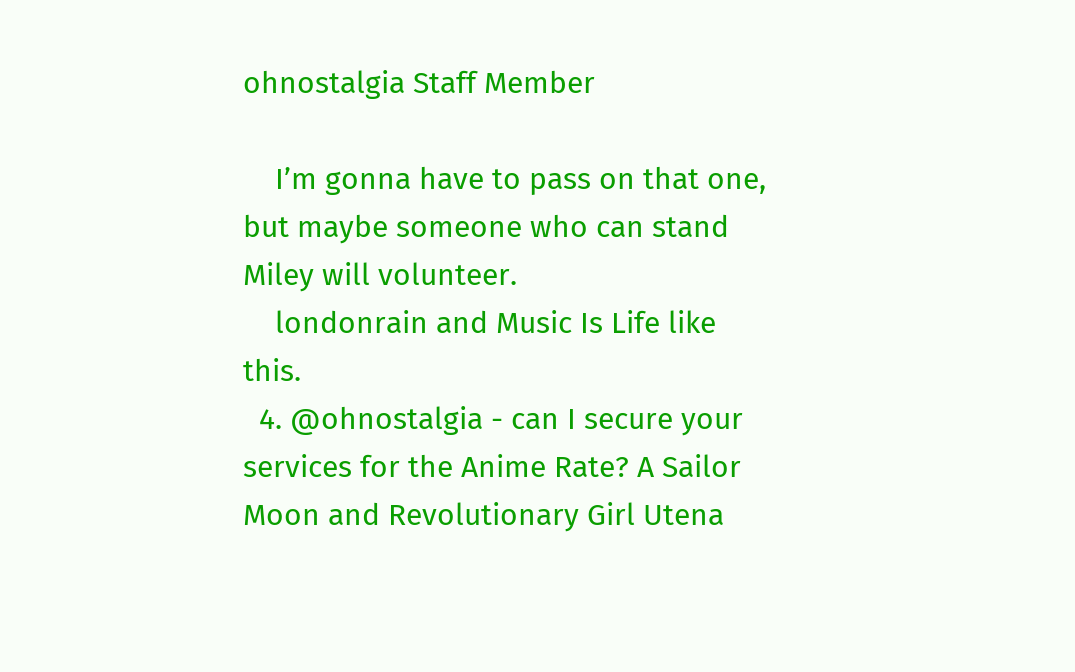ohnostalgia Staff Member

    I’m gonna have to pass on that one, but maybe someone who can stand Miley will volunteer.
    londonrain and Music Is Life like this.
  4. @ohnostalgia - can I secure your services for the Anime Rate? A Sailor Moon and Revolutionary Girl Utena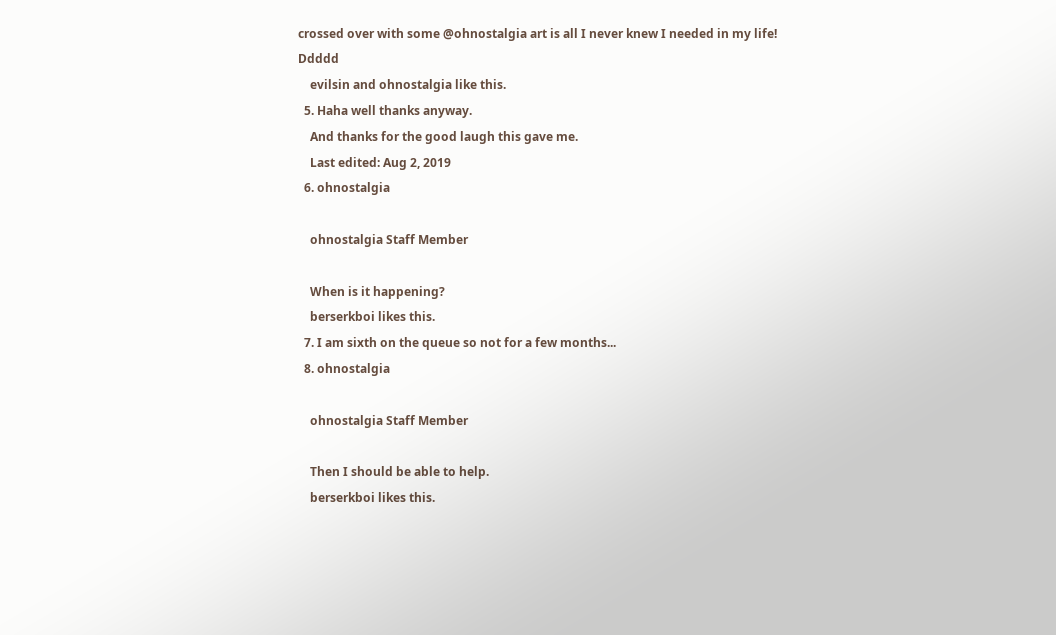crossed over with some @ohnostalgia art is all I never knew I needed in my life! Ddddd
    evilsin and ohnostalgia like this.
  5. Haha well thanks anyway.
    And thanks for the good laugh this gave me.
    Last edited: Aug 2, 2019
  6. ohnostalgia

    ohnostalgia Staff Member

    When is it happening?
    berserkboi likes this.
  7. I am sixth on the queue so not for a few months...
  8. ohnostalgia

    ohnostalgia Staff Member

    Then I should be able to help.
    berserkboi likes this.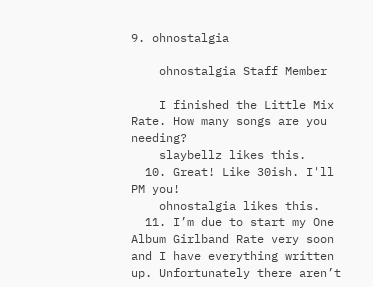9. ohnostalgia

    ohnostalgia Staff Member

    I finished the Little Mix Rate. How many songs are you needing?
    slaybellz likes this.
  10. Great! Like 30ish. I'll PM you!
    ohnostalgia likes this.
  11. I’m due to start my One Album Girlband Rate very soon and I have everything written up. Unfortunately there aren’t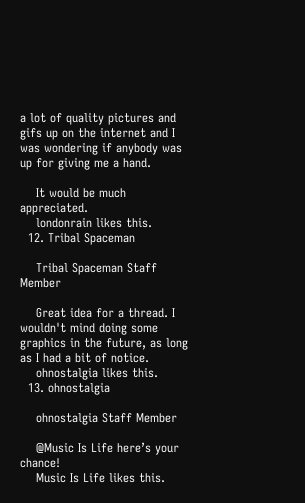a lot of quality pictures and gifs up on the internet and I was wondering if anybody was up for giving me a hand.

    It would be much appreciated.
    londonrain likes this.
  12. Tribal Spaceman

    Tribal Spaceman Staff Member

    Great idea for a thread. I wouldn't mind doing some graphics in the future, as long as I had a bit of notice.
    ohnostalgia likes this.
  13. ohnostalgia

    ohnostalgia Staff Member

    @Music Is Life here’s your chance!
    Music Is Life likes this.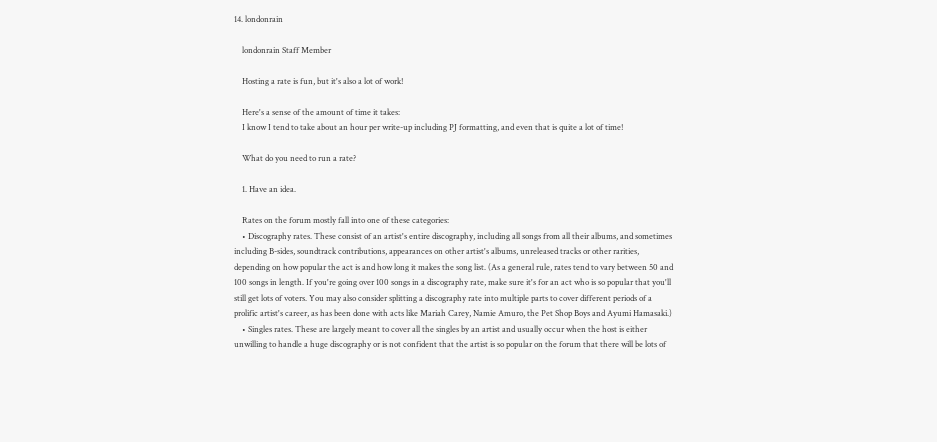14. londonrain

    londonrain Staff Member

    Hosting a rate is fun, but it's also a lot of work!

    Here's a sense of the amount of time it takes:
    I know I tend to take about an hour per write-up including PJ formatting, and even that is quite a lot of time!

    What do you need to run a rate?

    1. Have an idea.

    Rates on the forum mostly fall into one of these categories:
    • Discography rates. These consist of an artist's entire discography, including all songs from all their albums, and sometimes including B-sides, soundtrack contributions, appearances on other artist's albums, unreleased tracks or other rarities, depending on how popular the act is and how long it makes the song list. (As a general rule, rates tend to vary between 50 and 100 songs in length. If you're going over 100 songs in a discography rate, make sure it's for an act who is so popular that you'll still get lots of voters. You may also consider splitting a discography rate into multiple parts to cover different periods of a prolific artist's career, as has been done with acts like Mariah Carey, Namie Amuro, the Pet Shop Boys and Ayumi Hamasaki.)
    • Singles rates. These are largely meant to cover all the singles by an artist and usually occur when the host is either unwilling to handle a huge discography or is not confident that the artist is so popular on the forum that there will be lots of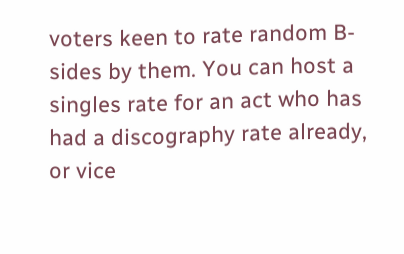voters keen to rate random B-sides by them. You can host a singles rate for an act who has had a discography rate already, or vice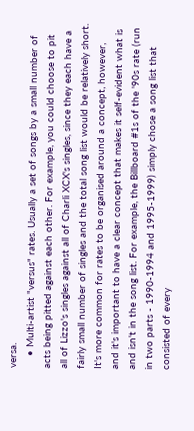versa.
    • Multi-artist "versus" rates. Usually a set of songs by a small number of acts being pitted against each other. For example, you could choose to pit all of Lizzo's singles against all of Charli XCX's singles, since they each have a fairly small number of singles and the total song list would be relatively short. It's more common for rates to be organised around a concept, however, and it's important to have a clear concept that makes it self-evident what is and isn't in the song list. For example, the Billboard #1s of the '90s rate (run in two parts - 1990-1994 and 1995-1999) simply chose a song list that consisted of every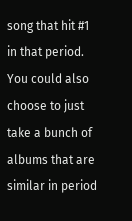song that hit #1 in that period. You could also choose to just take a bunch of albums that are similar in period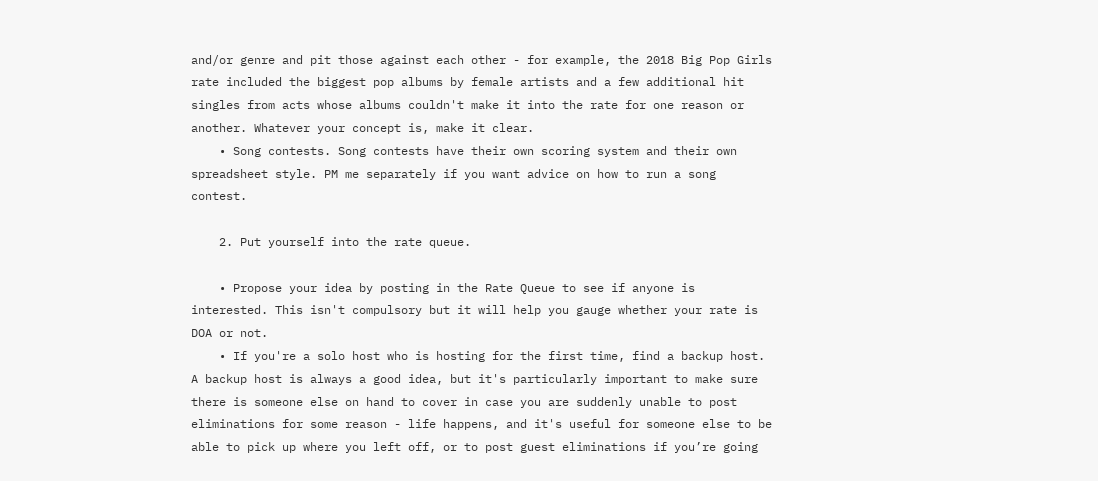and/or genre and pit those against each other - for example, the 2018 Big Pop Girls rate included the biggest pop albums by female artists and a few additional hit singles from acts whose albums couldn't make it into the rate for one reason or another. Whatever your concept is, make it clear.
    • Song contests. Song contests have their own scoring system and their own spreadsheet style. PM me separately if you want advice on how to run a song contest.

    2. Put yourself into the rate queue.

    • Propose your idea by posting in the Rate Queue to see if anyone is interested. This isn't compulsory but it will help you gauge whether your rate is DOA or not.
    • If you're a solo host who is hosting for the first time, find a backup host. A backup host is always a good idea, but it's particularly important to make sure there is someone else on hand to cover in case you are suddenly unable to post eliminations for some reason - life happens, and it's useful for someone else to be able to pick up where you left off, or to post guest eliminations if you’re going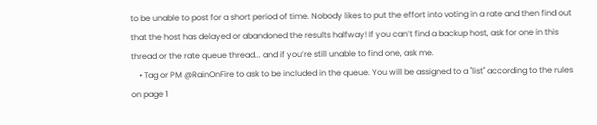to be unable to post for a short period of time. Nobody likes to put the effort into voting in a rate and then find out that the host has delayed or abandoned the results halfway! If you can’t find a backup host, ask for one in this thread or the rate queue thread... and if you’re still unable to find one, ask me.
    • Tag or PM @RainOnFire to ask to be included in the queue. You will be assigned to a "list" according to the rules on page 1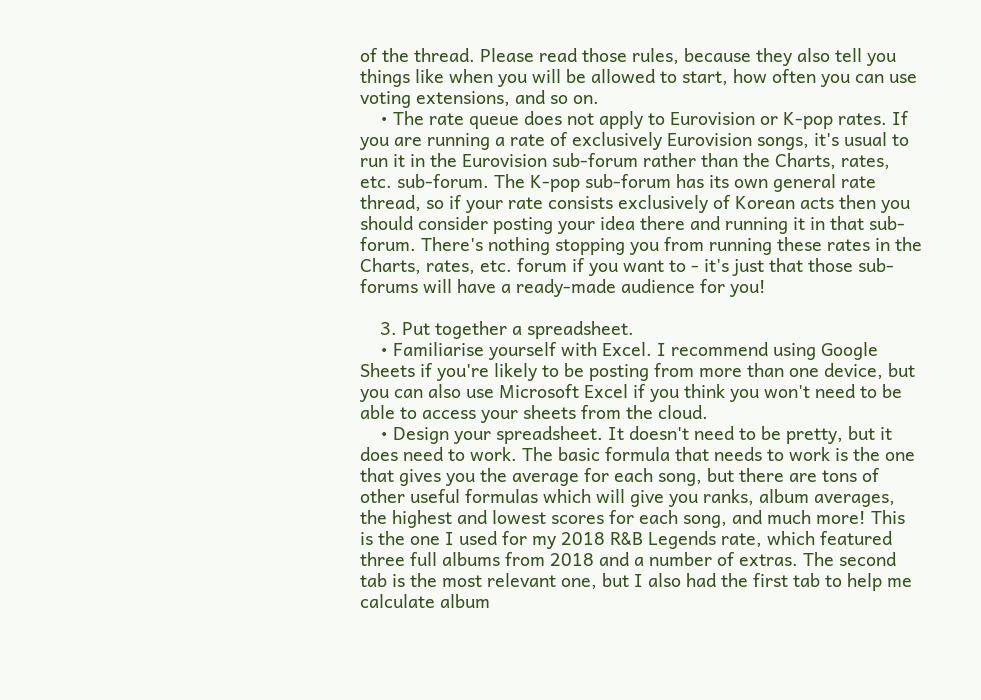of the thread. Please read those rules, because they also tell you things like when you will be allowed to start, how often you can use voting extensions, and so on.
    • The rate queue does not apply to Eurovision or K-pop rates. If you are running a rate of exclusively Eurovision songs, it's usual to run it in the Eurovision sub-forum rather than the Charts, rates, etc. sub-forum. The K-pop sub-forum has its own general rate thread, so if your rate consists exclusively of Korean acts then you should consider posting your idea there and running it in that sub-forum. There's nothing stopping you from running these rates in the Charts, rates, etc. forum if you want to - it's just that those sub-forums will have a ready-made audience for you!

    3. Put together a spreadsheet.
    • Familiarise yourself with Excel. I recommend using Google Sheets if you're likely to be posting from more than one device, but you can also use Microsoft Excel if you think you won't need to be able to access your sheets from the cloud.
    • Design your spreadsheet. It doesn't need to be pretty, but it does need to work. The basic formula that needs to work is the one that gives you the average for each song, but there are tons of other useful formulas which will give you ranks, album averages, the highest and lowest scores for each song, and much more! This is the one I used for my 2018 R&B Legends rate, which featured three full albums from 2018 and a number of extras. The second tab is the most relevant one, but I also had the first tab to help me calculate album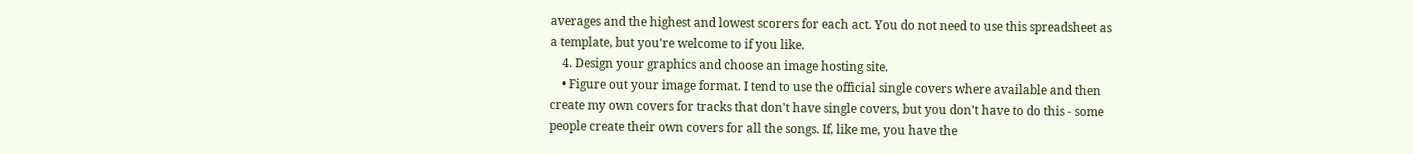averages and the highest and lowest scorers for each act. You do not need to use this spreadsheet as a template, but you're welcome to if you like.
    4. Design your graphics and choose an image hosting site.
    • Figure out your image format. I tend to use the official single covers where available and then create my own covers for tracks that don't have single covers, but you don't have to do this - some people create their own covers for all the songs. If, like me, you have the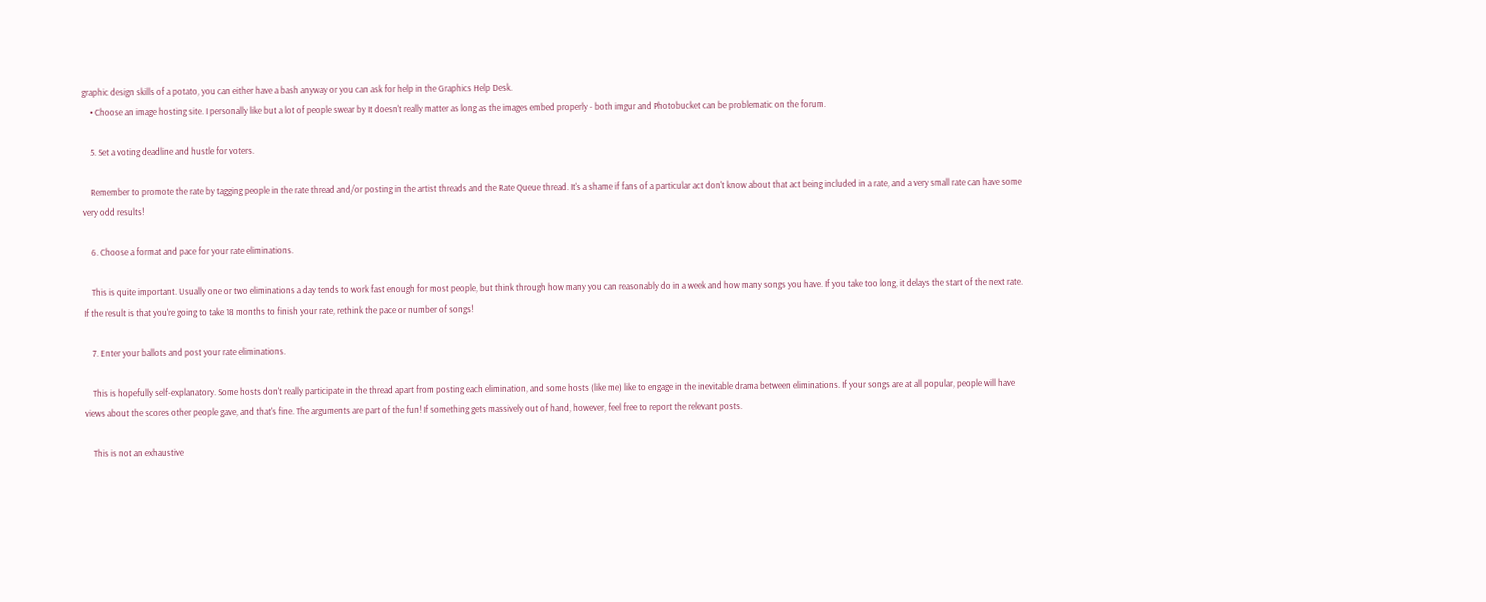graphic design skills of a potato, you can either have a bash anyway or you can ask for help in the Graphics Help Desk.
    • Choose an image hosting site. I personally like but a lot of people swear by It doesn't really matter as long as the images embed properly - both imgur and Photobucket can be problematic on the forum.

    5. Set a voting deadline and hustle for voters.

    Remember to promote the rate by tagging people in the rate thread and/or posting in the artist threads and the Rate Queue thread. It's a shame if fans of a particular act don't know about that act being included in a rate, and a very small rate can have some very odd results!

    6. Choose a format and pace for your rate eliminations.

    This is quite important. Usually one or two eliminations a day tends to work fast enough for most people, but think through how many you can reasonably do in a week and how many songs you have. If you take too long, it delays the start of the next rate. If the result is that you're going to take 18 months to finish your rate, rethink the pace or number of songs!

    7. Enter your ballots and post your rate eliminations.

    This is hopefully self-explanatory. Some hosts don't really participate in the thread apart from posting each elimination, and some hosts (like me) like to engage in the inevitable drama between eliminations. If your songs are at all popular, people will have views about the scores other people gave, and that's fine. The arguments are part of the fun! If something gets massively out of hand, however, feel free to report the relevant posts.

    This is not an exhaustive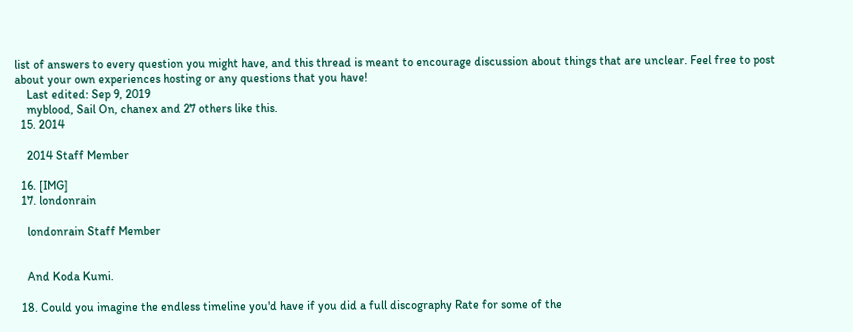list of answers to every question you might have, and this thread is meant to encourage discussion about things that are unclear. Feel free to post about your own experiences hosting or any questions that you have!
    Last edited: Sep 9, 2019
    myblood, Sail On, chanex and 27 others like this.
  15. 2014

    2014 Staff Member

  16. [IMG]
  17. londonrain

    londonrain Staff Member


    And Koda Kumi.

  18. Could you imagine the endless timeline you'd have if you did a full discography Rate for some of the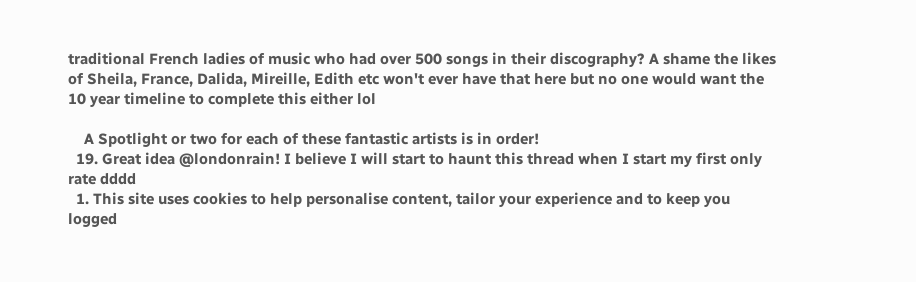traditional French ladies of music who had over 500 songs in their discography? A shame the likes of Sheila, France, Dalida, Mireille, Edith etc won't ever have that here but no one would want the 10 year timeline to complete this either lol

    A Spotlight or two for each of these fantastic artists is in order!
  19. Great idea @londonrain! I believe I will start to haunt this thread when I start my first only rate dddd
  1. This site uses cookies to help personalise content, tailor your experience and to keep you logged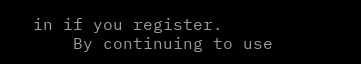in if you register.
    By continuing to use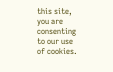this site, you are consenting to our use of cookies.